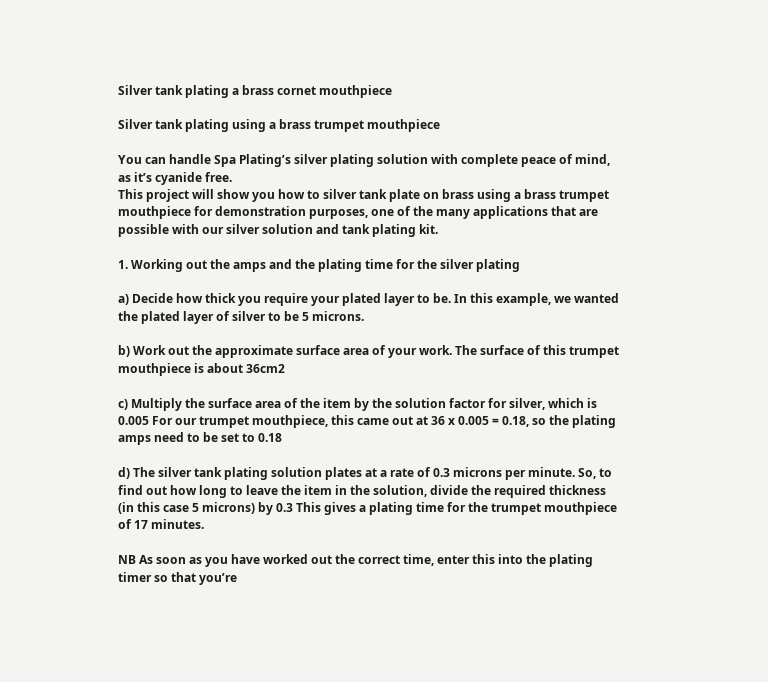Silver tank plating a brass cornet mouthpiece

Silver tank plating using a brass trumpet mouthpiece

You can handle Spa Plating’s silver plating solution with complete peace of mind, as it’s cyanide free.
This project will show you how to silver tank plate on brass using a brass trumpet mouthpiece for demonstration purposes, one of the many applications that are possible with our silver solution and tank plating kit.

1. Working out the amps and the plating time for the silver plating

a) Decide how thick you require your plated layer to be. In this example, we wanted the plated layer of silver to be 5 microns.

b) Work out the approximate surface area of your work. The surface of this trumpet mouthpiece is about 36cm2

c) Multiply the surface area of the item by the solution factor for silver, which is 0.005 For our trumpet mouthpiece, this came out at 36 x 0.005 = 0.18, so the plating amps need to be set to 0.18

d) The silver tank plating solution plates at a rate of 0.3 microns per minute. So, to find out how long to leave the item in the solution, divide the required thickness (in this case 5 microns) by 0.3 This gives a plating time for the trumpet mouthpiece of 17 minutes.

NB As soon as you have worked out the correct time, enter this into the plating timer so that you’re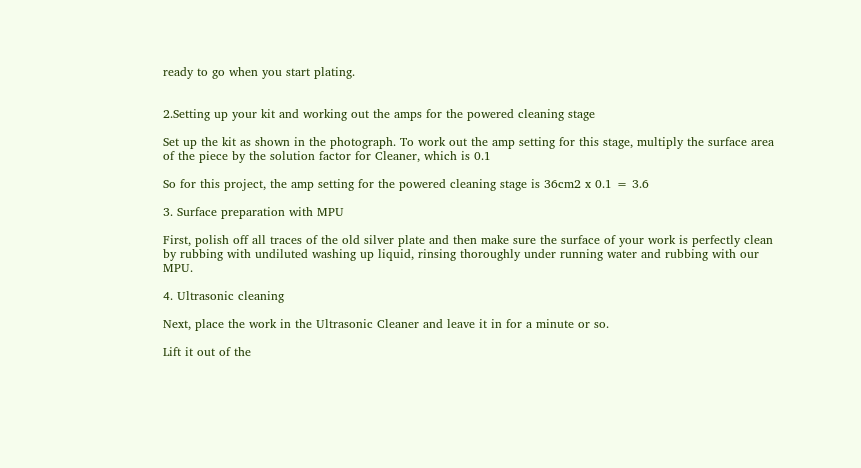ready to go when you start plating.


2.Setting up your kit and working out the amps for the powered cleaning stage

Set up the kit as shown in the photograph. To work out the amp setting for this stage, multiply the surface area of the piece by the solution factor for Cleaner, which is 0.1

So for this project, the amp setting for the powered cleaning stage is 36cm2 x 0.1 = 3.6

3. Surface preparation with MPU

First, polish off all traces of the old silver plate and then make sure the surface of your work is perfectly clean by rubbing with undiluted washing up liquid, rinsing thoroughly under running water and rubbing with our MPU.

4. Ultrasonic cleaning

Next, place the work in the Ultrasonic Cleaner and leave it in for a minute or so.

Lift it out of the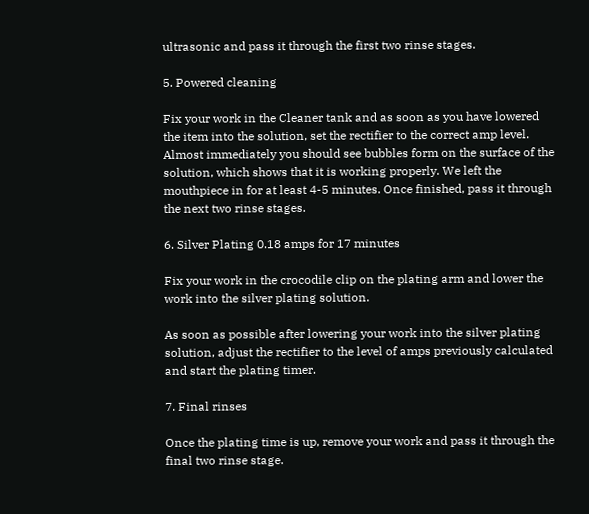ultrasonic and pass it through the first two rinse stages.

5. Powered cleaning

Fix your work in the Cleaner tank and as soon as you have lowered the item into the solution, set the rectifier to the correct amp level. Almost immediately you should see bubbles form on the surface of the solution, which shows that it is working properly. We left the mouthpiece in for at least 4-5 minutes. Once finished, pass it through the next two rinse stages.

6. Silver Plating 0.18 amps for 17 minutes

Fix your work in the crocodile clip on the plating arm and lower the work into the silver plating solution.

As soon as possible after lowering your work into the silver plating solution, adjust the rectifier to the level of amps previously calculated and start the plating timer.

7. Final rinses

Once the plating time is up, remove your work and pass it through the final two rinse stage.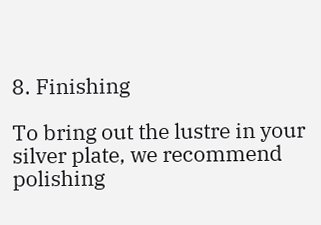8. Finishing

To bring out the lustre in your silver plate, we recommend polishing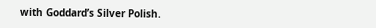with Goddard’s Silver Polish.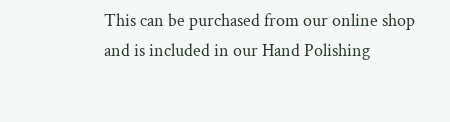This can be purchased from our online shop and is included in our Hand Polishing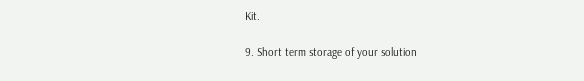Kit.

9. Short term storage of your solution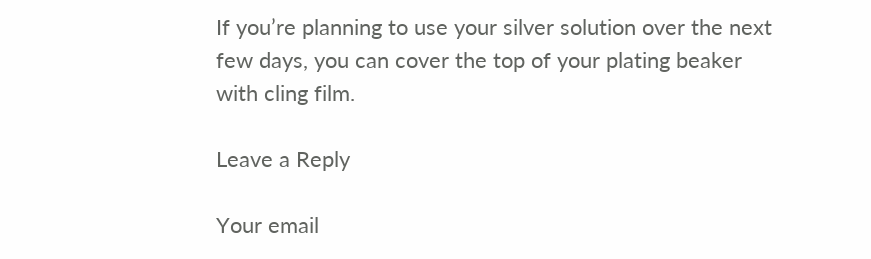If you’re planning to use your silver solution over the next few days, you can cover the top of your plating beaker with cling film.

Leave a Reply

Your email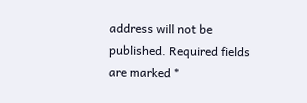address will not be published. Required fields are marked *